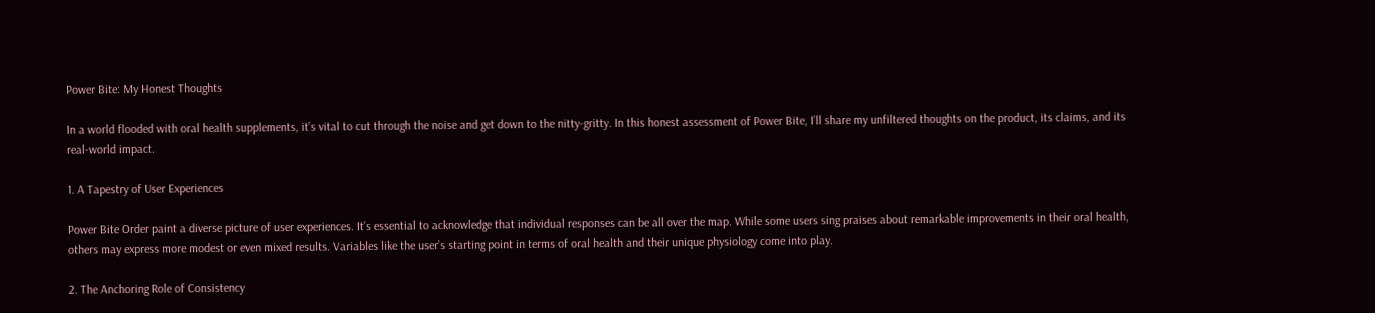Power Bite: My Honest Thoughts

In a world flooded with oral health supplements, it’s vital to cut through the noise and get down to the nitty-gritty. In this honest assessment of Power Bite, I’ll share my unfiltered thoughts on the product, its claims, and its real-world impact.

1. A Tapestry of User Experiences

Power Bite Order paint a diverse picture of user experiences. It’s essential to acknowledge that individual responses can be all over the map. While some users sing praises about remarkable improvements in their oral health, others may express more modest or even mixed results. Variables like the user’s starting point in terms of oral health and their unique physiology come into play.

2. The Anchoring Role of Consistency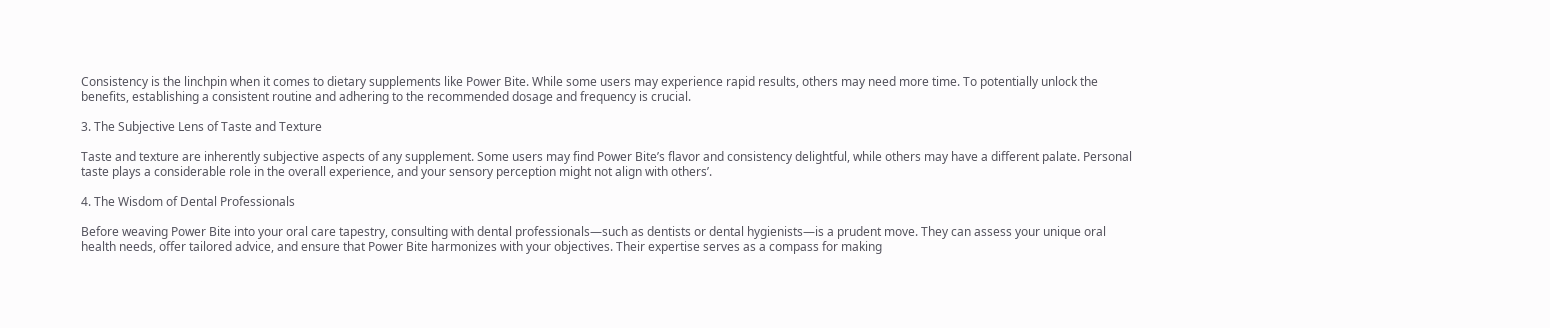Consistency is the linchpin when it comes to dietary supplements like Power Bite. While some users may experience rapid results, others may need more time. To potentially unlock the benefits, establishing a consistent routine and adhering to the recommended dosage and frequency is crucial.

3. The Subjective Lens of Taste and Texture

Taste and texture are inherently subjective aspects of any supplement. Some users may find Power Bite’s flavor and consistency delightful, while others may have a different palate. Personal taste plays a considerable role in the overall experience, and your sensory perception might not align with others’.

4. The Wisdom of Dental Professionals

Before weaving Power Bite into your oral care tapestry, consulting with dental professionals—such as dentists or dental hygienists—is a prudent move. They can assess your unique oral health needs, offer tailored advice, and ensure that Power Bite harmonizes with your objectives. Their expertise serves as a compass for making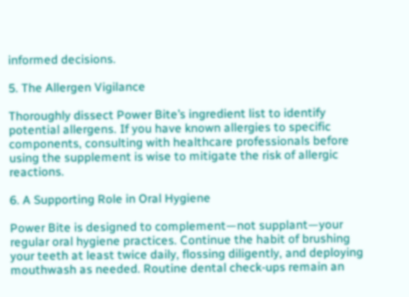informed decisions.

5. The Allergen Vigilance

Thoroughly dissect Power Bite’s ingredient list to identify potential allergens. If you have known allergies to specific components, consulting with healthcare professionals before using the supplement is wise to mitigate the risk of allergic reactions.

6. A Supporting Role in Oral Hygiene

Power Bite is designed to complement—not supplant—your regular oral hygiene practices. Continue the habit of brushing your teeth at least twice daily, flossing diligently, and deploying mouthwash as needed. Routine dental check-ups remain an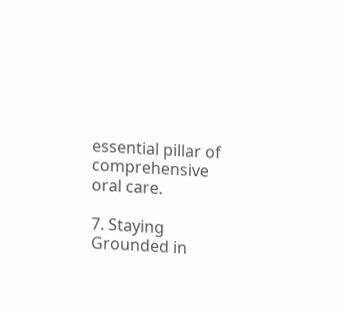essential pillar of comprehensive oral care.

7. Staying Grounded in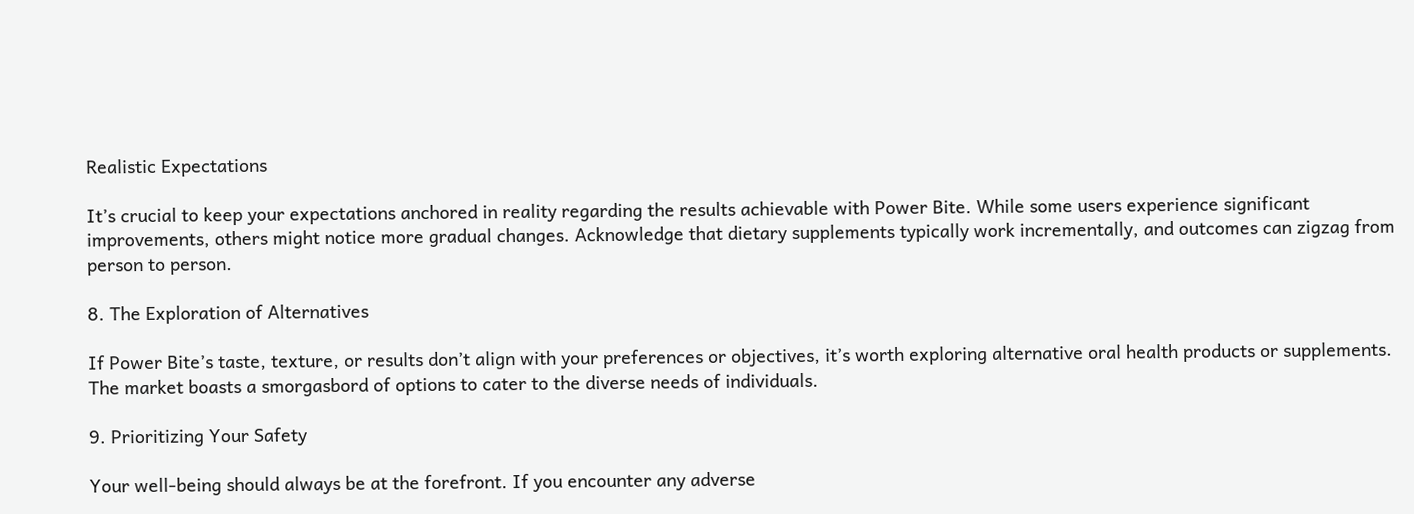Realistic Expectations

It’s crucial to keep your expectations anchored in reality regarding the results achievable with Power Bite. While some users experience significant improvements, others might notice more gradual changes. Acknowledge that dietary supplements typically work incrementally, and outcomes can zigzag from person to person.

8. The Exploration of Alternatives

If Power Bite’s taste, texture, or results don’t align with your preferences or objectives, it’s worth exploring alternative oral health products or supplements. The market boasts a smorgasbord of options to cater to the diverse needs of individuals.

9. Prioritizing Your Safety

Your well-being should always be at the forefront. If you encounter any adverse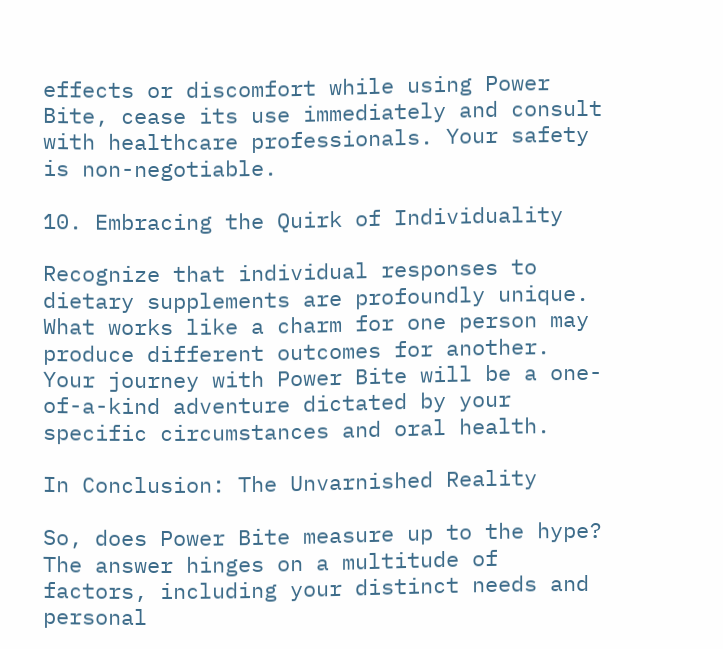effects or discomfort while using Power Bite, cease its use immediately and consult with healthcare professionals. Your safety is non-negotiable.

10. Embracing the Quirk of Individuality

Recognize that individual responses to dietary supplements are profoundly unique. What works like a charm for one person may produce different outcomes for another. Your journey with Power Bite will be a one-of-a-kind adventure dictated by your specific circumstances and oral health.

In Conclusion: The Unvarnished Reality

So, does Power Bite measure up to the hype? The answer hinges on a multitude of factors, including your distinct needs and personal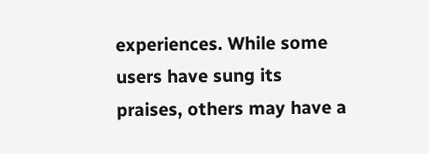experiences. While some users have sung its praises, others may have a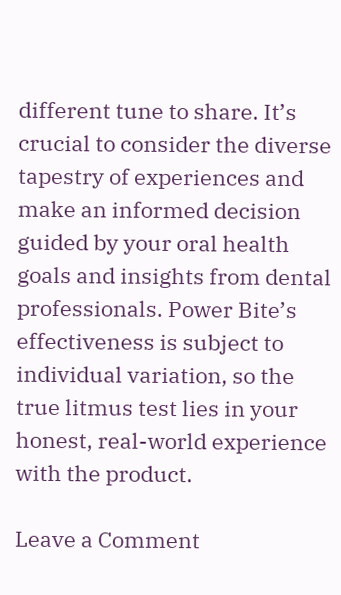different tune to share. It’s crucial to consider the diverse tapestry of experiences and make an informed decision guided by your oral health goals and insights from dental professionals. Power Bite’s effectiveness is subject to individual variation, so the true litmus test lies in your honest, real-world experience with the product.

Leave a Comment